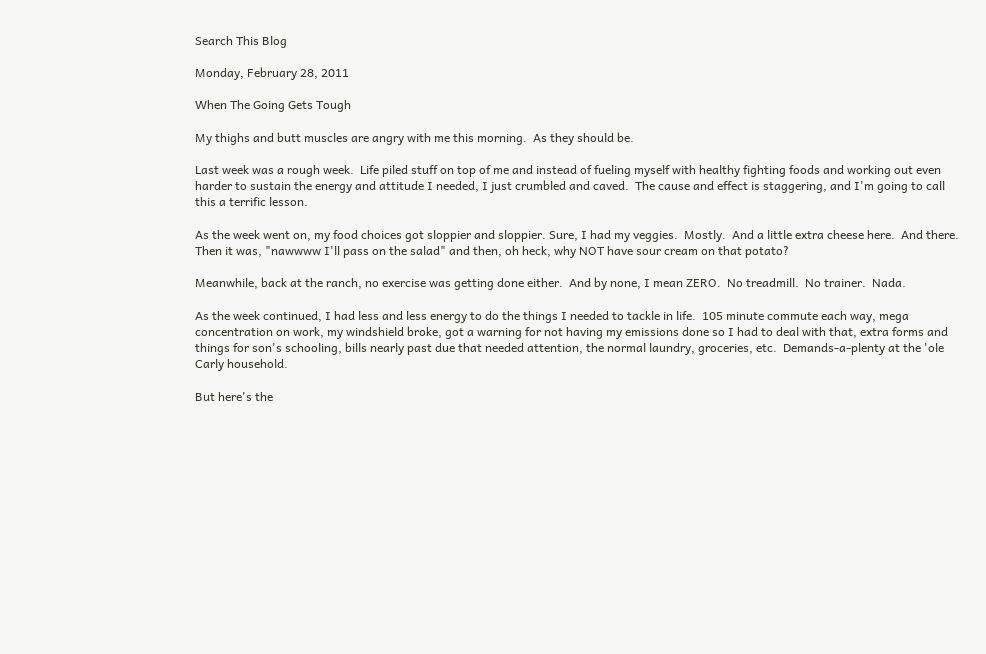Search This Blog

Monday, February 28, 2011

When The Going Gets Tough

My thighs and butt muscles are angry with me this morning.  As they should be.

Last week was a rough week.  Life piled stuff on top of me and instead of fueling myself with healthy fighting foods and working out even harder to sustain the energy and attitude I needed, I just crumbled and caved.  The cause and effect is staggering, and I'm going to call this a terrific lesson.

As the week went on, my food choices got sloppier and sloppier. Sure, I had my veggies.  Mostly.  And a little extra cheese here.  And there.  Then it was, "nawwww I'll pass on the salad" and then, oh heck, why NOT have sour cream on that potato?

Meanwhile, back at the ranch, no exercise was getting done either.  And by none, I mean ZERO.  No treadmill.  No trainer.  Nada.

As the week continued, I had less and less energy to do the things I needed to tackle in life.  105 minute commute each way, mega concentration on work, my windshield broke, got a warning for not having my emissions done so I had to deal with that, extra forms and things for son's schooling, bills nearly past due that needed attention, the normal laundry, groceries, etc.  Demands-a-plenty at the 'ole Carly household.

But here's the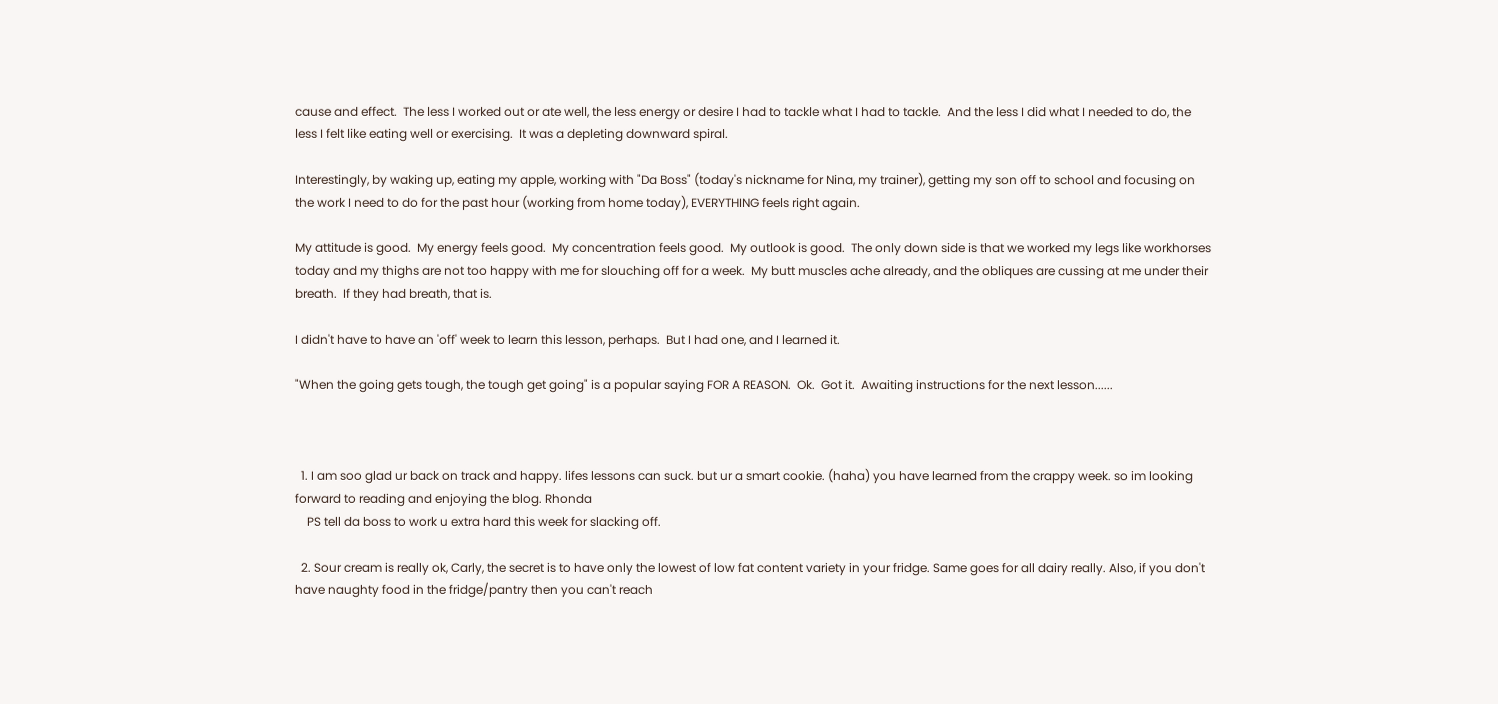cause and effect.  The less I worked out or ate well, the less energy or desire I had to tackle what I had to tackle.  And the less I did what I needed to do, the less I felt like eating well or exercising.  It was a depleting downward spiral.

Interestingly, by waking up, eating my apple, working with "Da Boss" (today's nickname for Nina, my trainer), getting my son off to school and focusing on the work I need to do for the past hour (working from home today), EVERYTHING feels right again.

My attitude is good.  My energy feels good.  My concentration feels good.  My outlook is good.  The only down side is that we worked my legs like workhorses today and my thighs are not too happy with me for slouching off for a week.  My butt muscles ache already, and the obliques are cussing at me under their breath.  If they had breath, that is.

I didn't have to have an 'off' week to learn this lesson, perhaps.  But I had one, and I learned it.

"When the going gets tough, the tough get going" is a popular saying FOR A REASON.  Ok.  Got it.  Awaiting instructions for the next lesson......



  1. I am soo glad ur back on track and happy. lifes lessons can suck. but ur a smart cookie. (haha) you have learned from the crappy week. so im looking forward to reading and enjoying the blog. Rhonda
    PS tell da boss to work u extra hard this week for slacking off.

  2. Sour cream is really ok, Carly, the secret is to have only the lowest of low fat content variety in your fridge. Same goes for all dairy really. Also, if you don't have naughty food in the fridge/pantry then you can't reach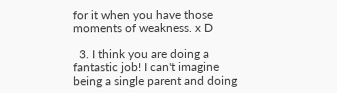for it when you have those moments of weakness. x D

  3. I think you are doing a fantastic job! I can't imagine being a single parent and doing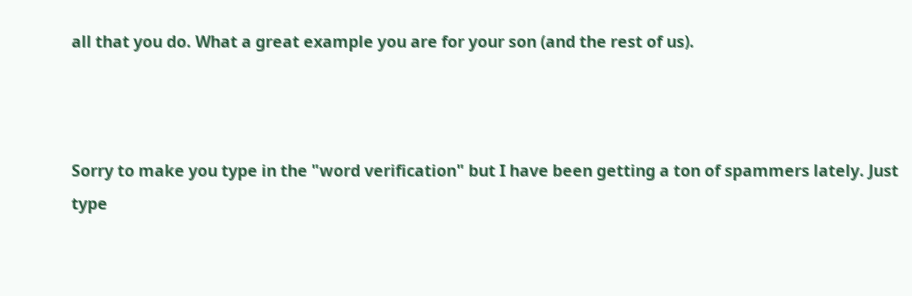all that you do. What a great example you are for your son (and the rest of us).



Sorry to make you type in the "word verification" but I have been getting a ton of spammers lately. Just type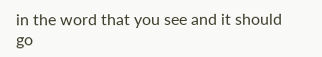in the word that you see and it should go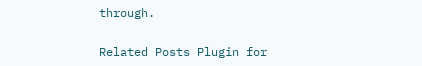through.


Related Posts Plugin for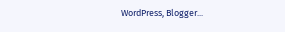WordPress, Blogger...